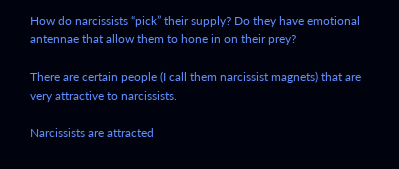How do narcissists “pick” their supply? Do they have emotional antennae that allow them to hone in on their prey?

There are certain people (I call them narcissist magnets) that are very attractive to narcissists.

Narcissists are attracted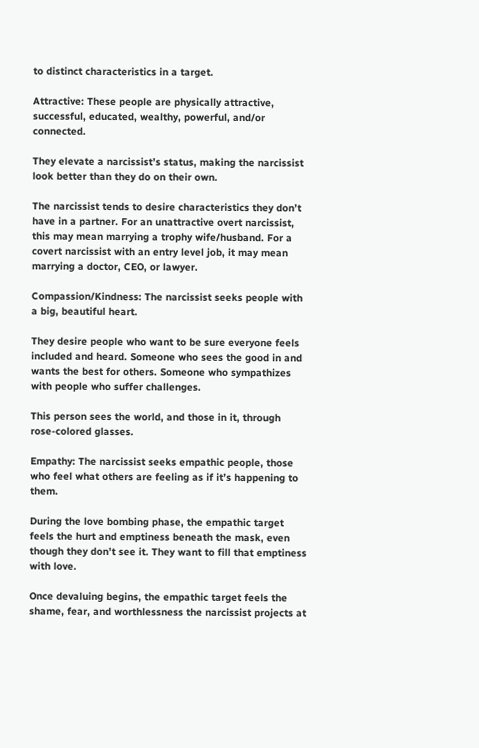to distinct characteristics in a target.

Attractive: These people are physically attractive, successful, educated, wealthy, powerful, and/or connected.

They elevate a narcissist’s status, making the narcissist look better than they do on their own.

The narcissist tends to desire characteristics they don’t have in a partner. For an unattractive overt narcissist, this may mean marrying a trophy wife/husband. For a covert narcissist with an entry level job, it may mean marrying a doctor, CEO, or lawyer.

Compassion/Kindness: The narcissist seeks people with a big, beautiful heart.

They desire people who want to be sure everyone feels included and heard. Someone who sees the good in and wants the best for others. Someone who sympathizes with people who suffer challenges.

This person sees the world, and those in it, through rose-colored glasses.

Empathy: The narcissist seeks empathic people, those who feel what others are feeling as if it’s happening to them.

During the love bombing phase, the empathic target feels the hurt and emptiness beneath the mask, even though they don’t see it. They want to fill that emptiness with love.

Once devaluing begins, the empathic target feels the shame, fear, and worthlessness the narcissist projects at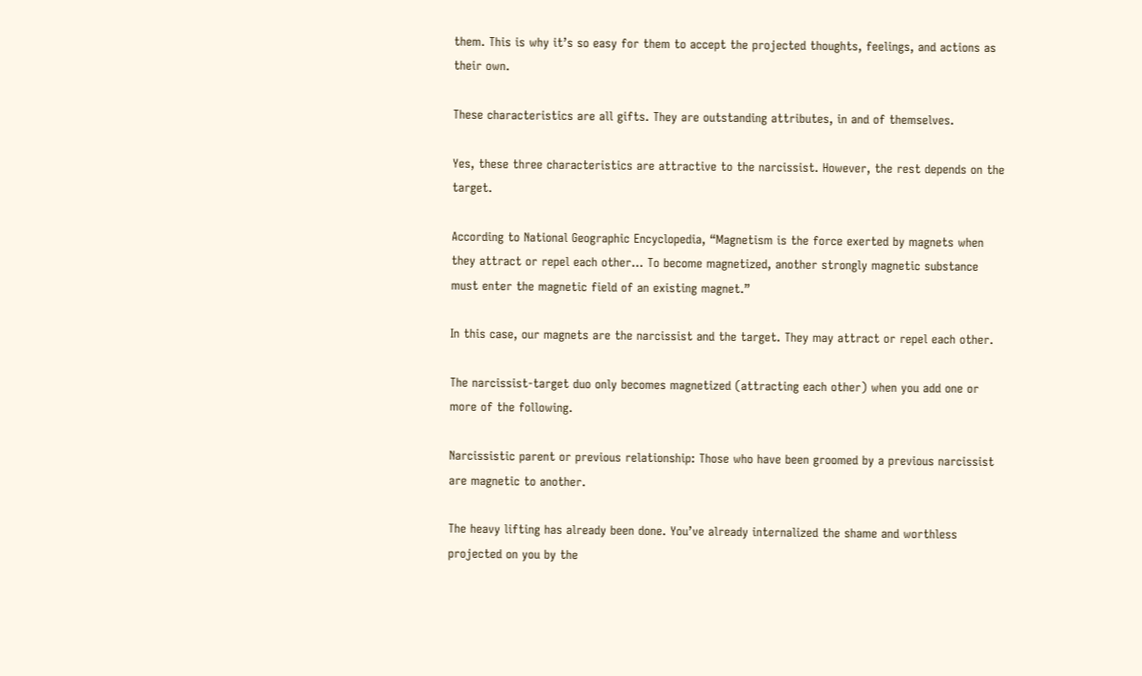them. This is why it’s so easy for them to accept the projected thoughts, feelings, and actions as their own.

These characteristics are all gifts. They are outstanding attributes, in and of themselves.

Yes, these three characteristics are attractive to the narcissist. However, the rest depends on the target.

According to National Geographic Encyclopedia, “Magnetism is the force exerted by magnets when they attract or repel each other… To become magnetized, another strongly magnetic substance must enter the magnetic field of an existing magnet.”

In this case, our magnets are the narcissist and the target. They may attract or repel each other.

The narcissist-target duo only becomes magnetized (attracting each other) when you add one or more of the following.

Narcissistic parent or previous relationship: Those who have been groomed by a previous narcissist are magnetic to another.

The heavy lifting has already been done. You’ve already internalized the shame and worthless projected on you by the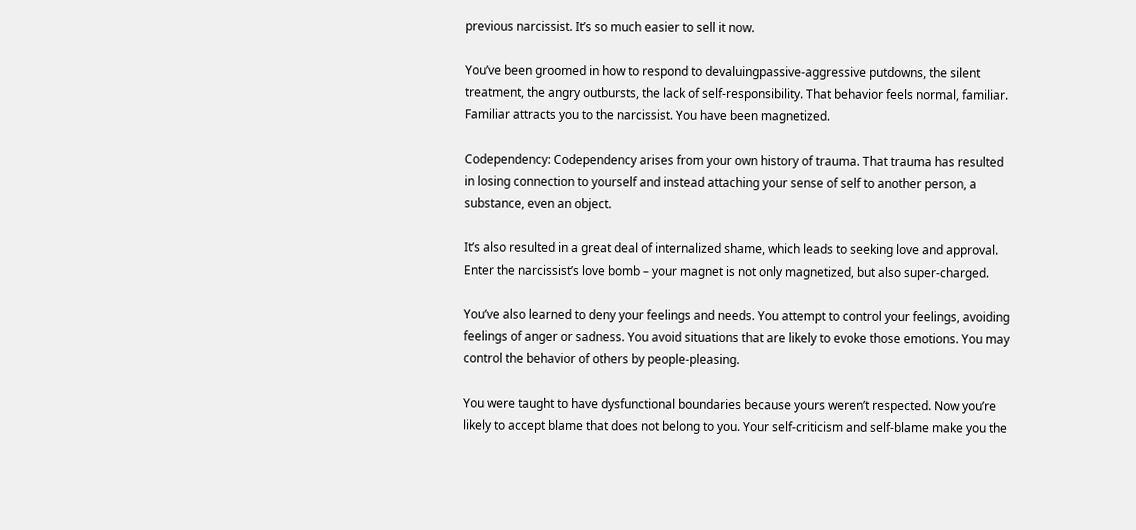previous narcissist. It’s so much easier to sell it now.

You’ve been groomed in how to respond to devaluingpassive-aggressive putdowns, the silent treatment, the angry outbursts, the lack of self-responsibility. That behavior feels normal, familiar. Familiar attracts you to the narcissist. You have been magnetized.

Codependency: Codependency arises from your own history of trauma. That trauma has resulted in losing connection to yourself and instead attaching your sense of self to another person, a substance, even an object.

It’s also resulted in a great deal of internalized shame, which leads to seeking love and approval. Enter the narcissist’s love bomb – your magnet is not only magnetized, but also super-charged.

You’ve also learned to deny your feelings and needs. You attempt to control your feelings, avoiding feelings of anger or sadness. You avoid situations that are likely to evoke those emotions. You may control the behavior of others by people-pleasing.

You were taught to have dysfunctional boundaries because yours weren’t respected. Now you’re likely to accept blame that does not belong to you. Your self-criticism and self-blame make you the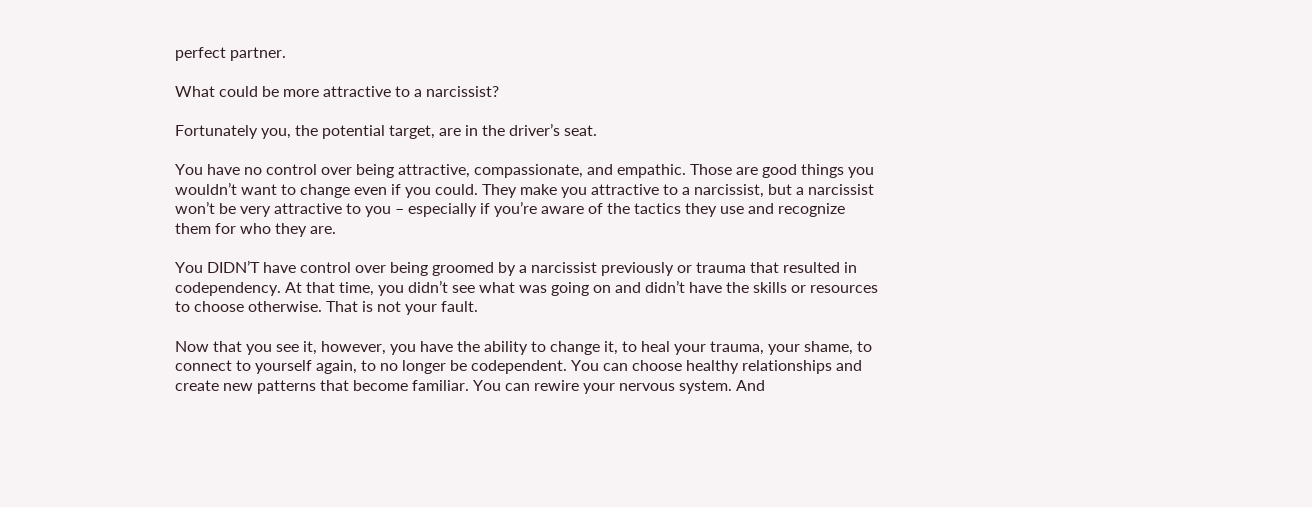perfect partner.

What could be more attractive to a narcissist?

Fortunately you, the potential target, are in the driver’s seat.

You have no control over being attractive, compassionate, and empathic. Those are good things you wouldn’t want to change even if you could. They make you attractive to a narcissist, but a narcissist won’t be very attractive to you – especially if you’re aware of the tactics they use and recognize them for who they are.

You DIDN’T have control over being groomed by a narcissist previously or trauma that resulted in codependency. At that time, you didn’t see what was going on and didn’t have the skills or resources to choose otherwise. That is not your fault.

Now that you see it, however, you have the ability to change it, to heal your trauma, your shame, to connect to yourself again, to no longer be codependent. You can choose healthy relationships and create new patterns that become familiar. You can rewire your nervous system. And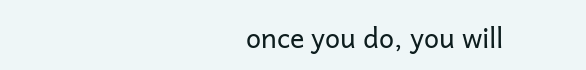once you do, you will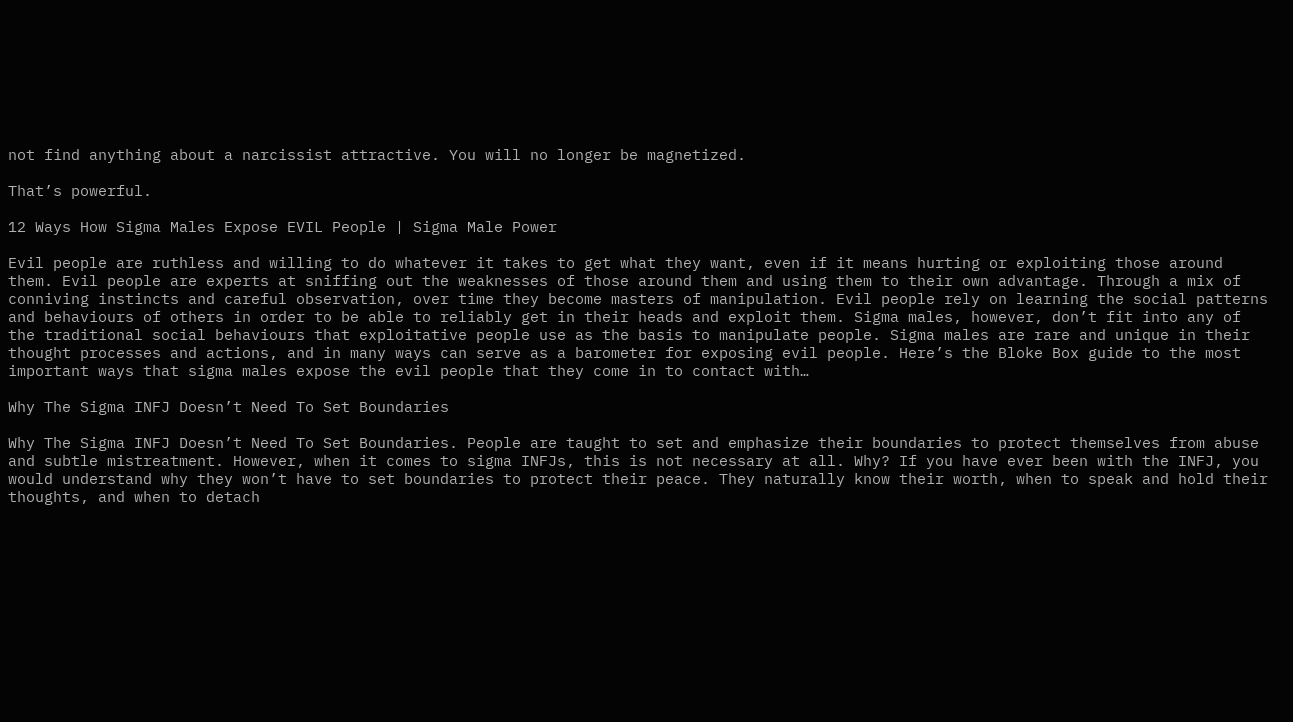not find anything about a narcissist attractive. You will no longer be magnetized.

That’s powerful.

12 Ways How Sigma Males Expose EVIL People | Sigma Male Power

Evil people are ruthless and willing to do whatever it takes to get what they want, even if it means hurting or exploiting those around them. Evil people are experts at sniffing out the weaknesses of those around them and using them to their own advantage. Through a mix of conniving instincts and careful observation, over time they become masters of manipulation. Evil people rely on learning the social patterns and behaviours of others in order to be able to reliably get in their heads and exploit them. Sigma males, however, don’t fit into any of the traditional social behaviours that exploitative people use as the basis to manipulate people. Sigma males are rare and unique in their thought processes and actions, and in many ways can serve as a barometer for exposing evil people. Here’s the Bloke Box guide to the most important ways that sigma males expose the evil people that they come in to contact with…

Why The Sigma INFJ Doesn’t Need To Set Boundaries

Why The Sigma INFJ Doesn’t Need To Set Boundaries. People are taught to set and emphasize their boundaries to protect themselves from abuse and subtle mistreatment. However, when it comes to sigma INFJs, this is not necessary at all. Why? If you have ever been with the INFJ, you would understand why they won’t have to set boundaries to protect their peace. They naturally know their worth, when to speak and hold their thoughts, and when to detach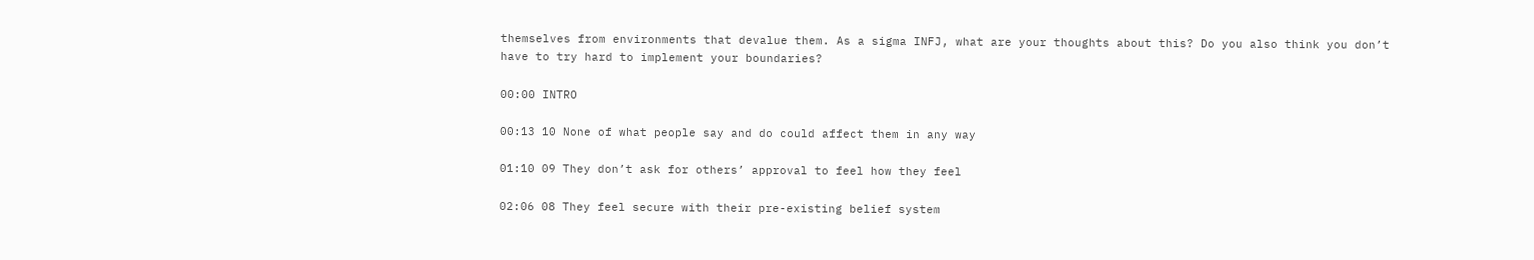themselves from environments that devalue them. As a sigma INFJ, what are your thoughts about this? Do you also think you don’t have to try hard to implement your boundaries?

00:00 INTRO

00:13 10 None of what people say and do could affect them in any way

01:10 09 They don’t ask for others’ approval to feel how they feel

02:06 08 They feel secure with their pre-existing belief system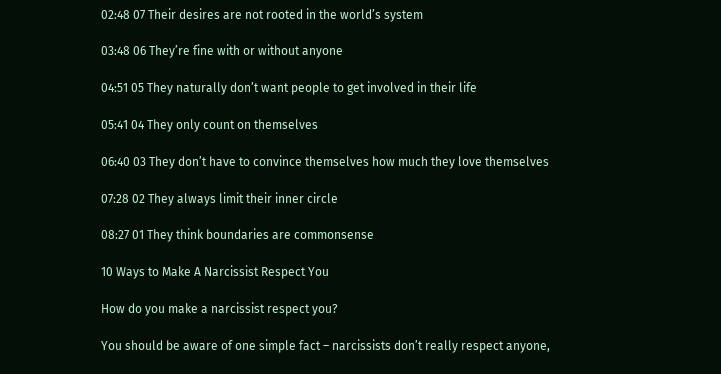02:48 07 Their desires are not rooted in the world’s system

03:48 06 They’re fine with or without anyone

04:51 05 They naturally don’t want people to get involved in their life

05:41 04 They only count on themselves

06:40 03 They don’t have to convince themselves how much they love themselves

07:28 02 They always limit their inner circle

08:27 01 They think boundaries are commonsense

10 Ways to Make A Narcissist Respect You

How do you make a narcissist respect you?

You should be aware of one simple fact – narcissists don’t really respect anyone,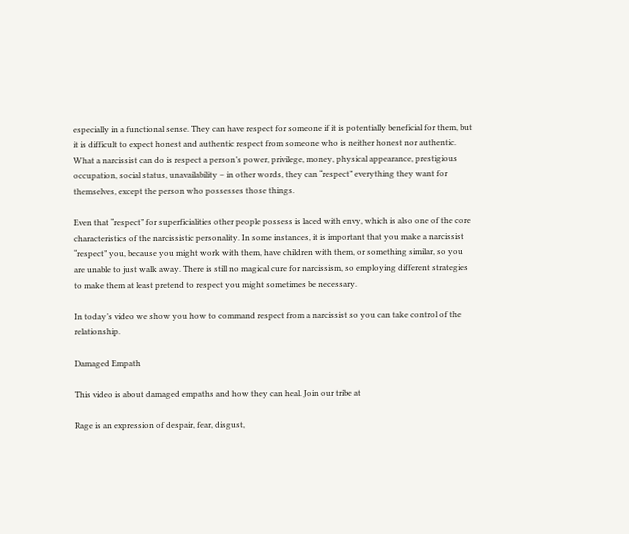especially in a functional sense. They can have respect for someone if it is potentially beneficial for them, but it is difficult to expect honest and authentic respect from someone who is neither honest nor authentic. What a narcissist can do is respect a person’s power, privilege, money, physical appearance, prestigious occupation, social status, unavailability – in other words, they can “respect” everything they want for themselves, except the person who possesses those things.

Even that “respect” for superficialities other people possess is laced with envy, which is also one of the core characteristics of the narcissistic personality. In some instances, it is important that you make a narcissist “respect” you, because you might work with them, have children with them, or something similar, so you are unable to just walk away. There is still no magical cure for narcissism, so employing different strategies to make them at least pretend to respect you might sometimes be necessary.

In today’s video we show you how to command respect from a narcissist so you can take control of the relationship.

Damaged Empath

This video is about damaged empaths and how they can heal. Join our tribe at

Rage is an expression of despair, fear, disgust,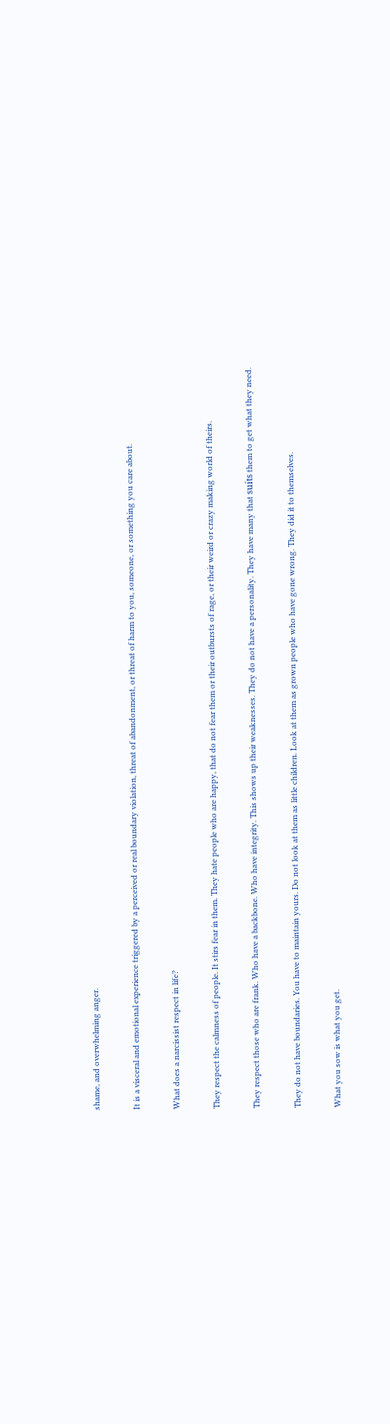shame, and overwhelming anger.

It is a visceral and emotional experience triggered by a perceived or real boundary violation, threat of abandonment, or threat of harm to you, someone, or something you care about.

What does a narcissist respect in life?

They respect the calmness of people. It stirs fear in them. They hate people who are happy, that do not fear them or their outbursts of rage, or their weird or crazy making world of theirs.

They respect those who are frank. Who have a backbone. Who have integrity. This shows up their weaknesses. They do not have a personality. They have many that suíts them to get what they need.

They do not have boundaries. You have to maintain yours. Do not look at them as little children. Look at them as grown people who have gone wrong. They did it to themselves.

What you sow is what you get.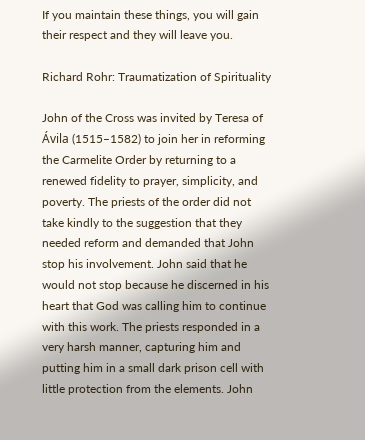If you maintain these things, you will gain their respect and they will leave you.

Richard Rohr: Traumatization of Spirituality

John of the Cross was invited by Teresa of Ávila (1515–1582) to join her in reforming the Carmelite Order by returning to a renewed fidelity to prayer, simplicity, and poverty. The priests of the order did not take kindly to the suggestion that they needed reform and demanded that John stop his involvement. John said that he would not stop because he discerned in his heart that God was calling him to continue with this work. The priests responded in a very harsh manner, capturing him and putting him in a small dark prison cell with little protection from the elements. John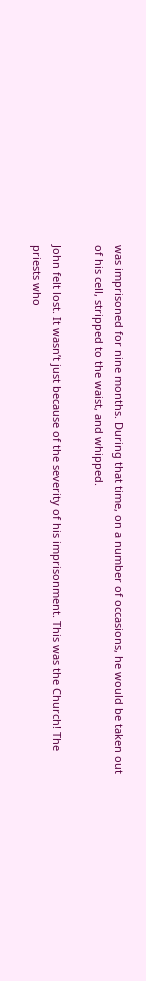was imprisoned for nine months. During that time, on a number of occasions, he would be taken out of his cell, stripped to the waist, and whipped.

John felt lost. It wasn’t just because of the severity of his imprisonment. This was the Church! The priests who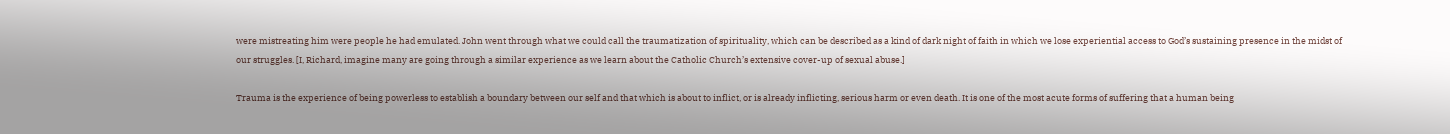were mistreating him were people he had emulated. John went through what we could call the traumatization of spirituality, which can be described as a kind of dark night of faith in which we lose experiential access to God’s sustaining presence in the midst of our struggles. [I, Richard, imagine many are going through a similar experience as we learn about the Catholic Church’s extensive cover-up of sexual abuse.]

Trauma is the experience of being powerless to establish a boundary between our self and that which is about to inflict, or is already inflicting, serious harm or even death. It is one of the most acute forms of suffering that a human being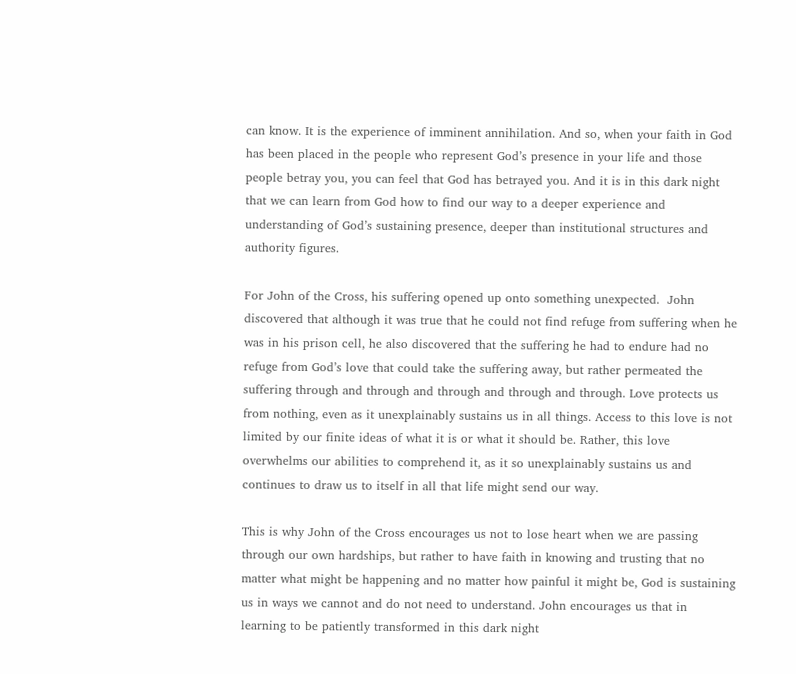can know. It is the experience of imminent annihilation. And so, when your faith in God has been placed in the people who represent God’s presence in your life and those people betray you, you can feel that God has betrayed you. And it is in this dark night that we can learn from God how to find our way to a deeper experience and understanding of God’s sustaining presence, deeper than institutional structures and authority figures.

For John of the Cross, his suffering opened up onto something unexpected.  John discovered that although it was true that he could not find refuge from suffering when he was in his prison cell, he also discovered that the suffering he had to endure had no refuge from God’s love that could take the suffering away, but rather permeated the suffering through and through and through and through and through. Love protects us from nothing, even as it unexplainably sustains us in all things. Access to this love is not limited by our finite ideas of what it is or what it should be. Rather, this love overwhelms our abilities to comprehend it, as it so unexplainably sustains us and continues to draw us to itself in all that life might send our way.

This is why John of the Cross encourages us not to lose heart when we are passing through our own hardships, but rather to have faith in knowing and trusting that no matter what might be happening and no matter how painful it might be, God is sustaining us in ways we cannot and do not need to understand. John encourages us that in learning to be patiently transformed in this dark night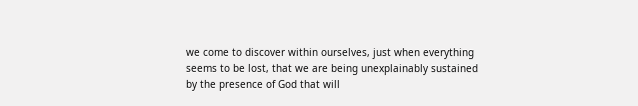we come to discover within ourselves, just when everything seems to be lost, that we are being unexplainably sustained by the presence of God that will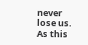never lose us. As this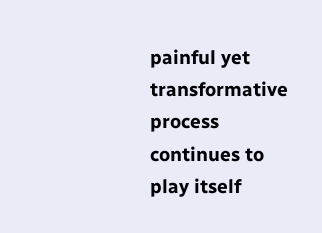painful yet transformative process continues to play itself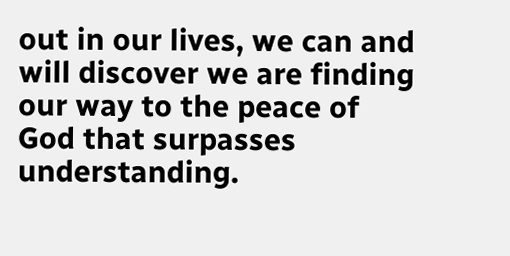out in our lives, we can and will discover we are finding our way to the peace of God that surpasses understanding.